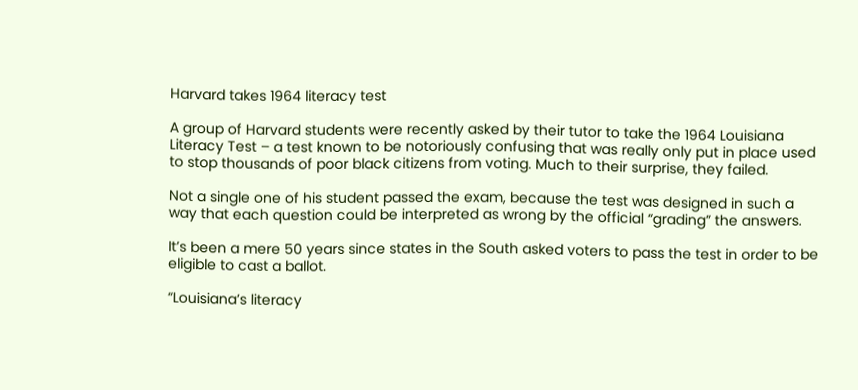Harvard takes 1964 literacy test

A group of Harvard students were recently asked by their tutor to take the 1964 Louisiana Literacy Test – a test known to be notoriously confusing that was really only put in place used to stop thousands of poor black citizens from voting. Much to their surprise, they failed.

Not a single one of his student passed the exam, because the test was designed in such a way that each question could be interpreted as wrong by the official “grading” the answers.

It’s been a mere 50 years since states in the South asked voters to pass the test in order to be eligible to cast a ballot.

“Louisiana’s literacy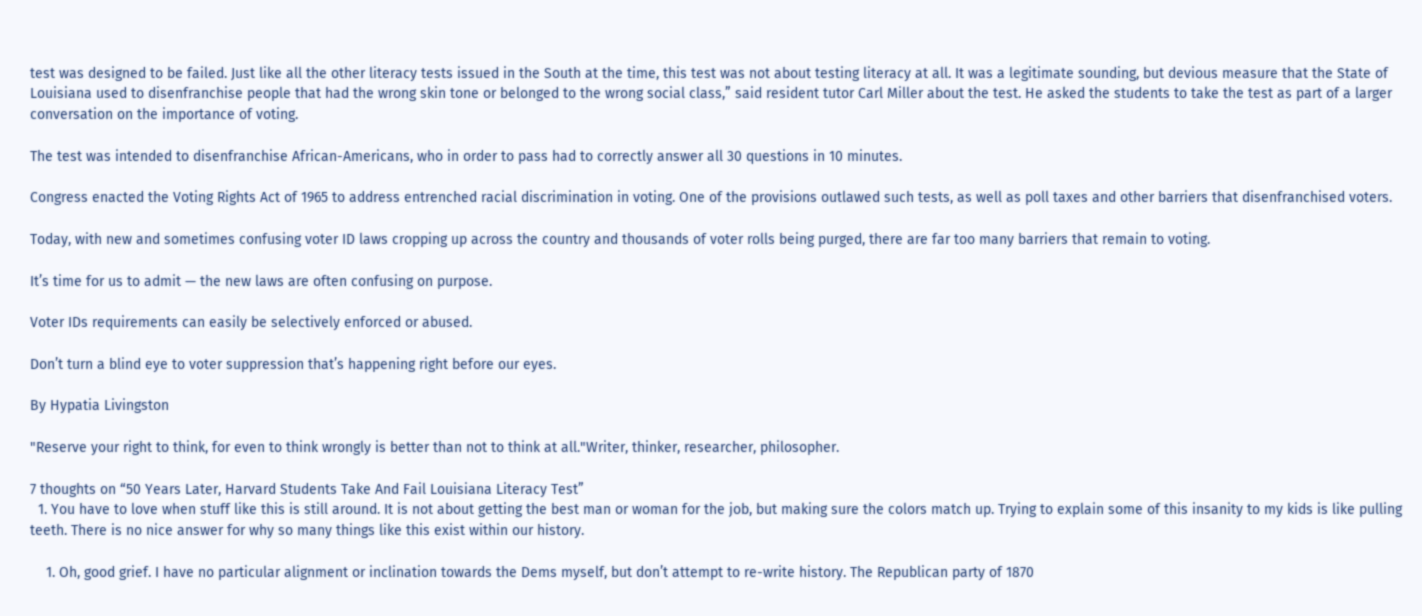test was designed to be failed. Just like all the other literacy tests issued in the South at the time, this test was not about testing literacy at all. It was a legitimate sounding, but devious measure that the State of Louisiana used to disenfranchise people that had the wrong skin tone or belonged to the wrong social class,” said resident tutor Carl Miller about the test. He asked the students to take the test as part of a larger conversation on the importance of voting.

The test was intended to disenfranchise African-Americans, who in order to pass had to correctly answer all 30 questions in 10 minutes.

Congress enacted the Voting Rights Act of 1965 to address entrenched racial discrimination in voting. One of the provisions outlawed such tests, as well as poll taxes and other barriers that disenfranchised voters.

Today, with new and sometimes confusing voter ID laws cropping up across the country and thousands of voter rolls being purged, there are far too many barriers that remain to voting.

It’s time for us to admit — the new laws are often confusing on purpose.

Voter IDs requirements can easily be selectively enforced or abused.

Don’t turn a blind eye to voter suppression that’s happening right before our eyes.

By Hypatia Livingston

"Reserve your right to think, for even to think wrongly is better than not to think at all."Writer, thinker, researcher, philosopher.

7 thoughts on “50 Years Later, Harvard Students Take And Fail Louisiana Literacy Test”
  1. You have to love when stuff like this is still around. It is not about getting the best man or woman for the job, but making sure the colors match up. Trying to explain some of this insanity to my kids is like pulling teeth. There is no nice answer for why so many things like this exist within our history.

    1. Oh, good grief. I have no particular alignment or inclination towards the Dems myself, but don’t attempt to re-write history. The Republican party of 1870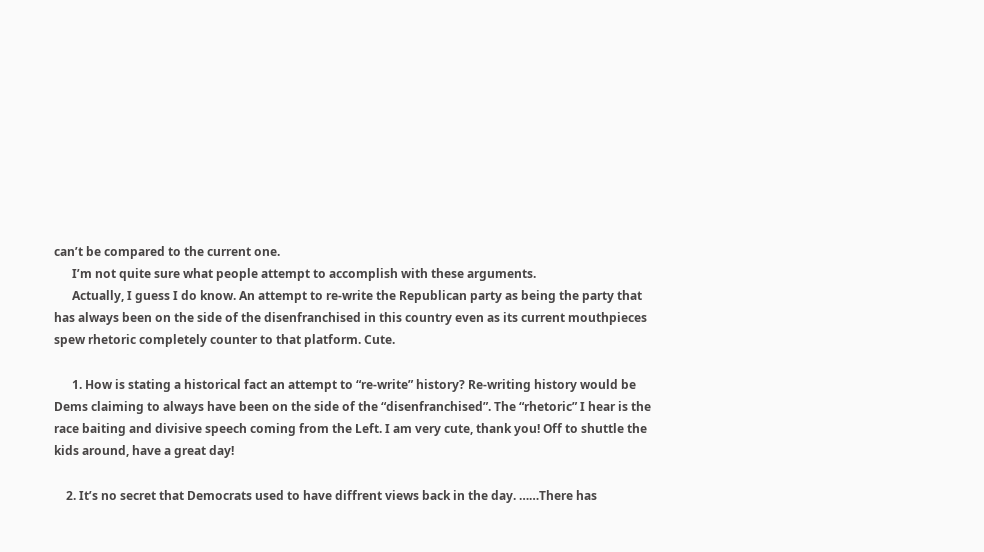can’t be compared to the current one.
      I’m not quite sure what people attempt to accomplish with these arguments.
      Actually, I guess I do know. An attempt to re-write the Republican party as being the party that has always been on the side of the disenfranchised in this country even as its current mouthpieces spew rhetoric completely counter to that platform. Cute.

      1. How is stating a historical fact an attempt to “re-write” history? Re-writing history would be Dems claiming to always have been on the side of the “disenfranchised”. The “rhetoric” I hear is the race baiting and divisive speech coming from the Left. I am very cute, thank you! Off to shuttle the kids around, have a great day!

    2. It’s no secret that Democrats used to have diffrent views back in the day. ……There has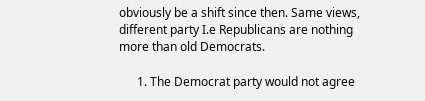obviously be a shift since then. Same views, different party I.e Republicans are nothing more than old Democrats.

      1. The Democrat party would not agree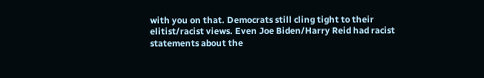with you on that. Democrats still cling tight to their elitist/racist views. Even Joe Biden/Harry Reid had racist statements about the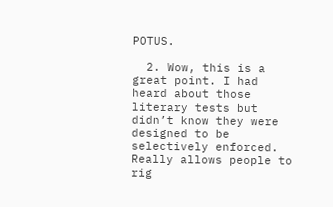POTUS.

  2. Wow, this is a great point. I had heard about those literary tests but didn’t know they were designed to be selectively enforced. Really allows people to rig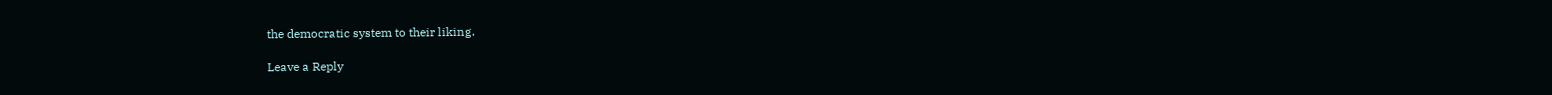the democratic system to their liking.

Leave a Reply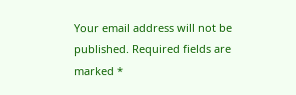Your email address will not be published. Required fields are marked *